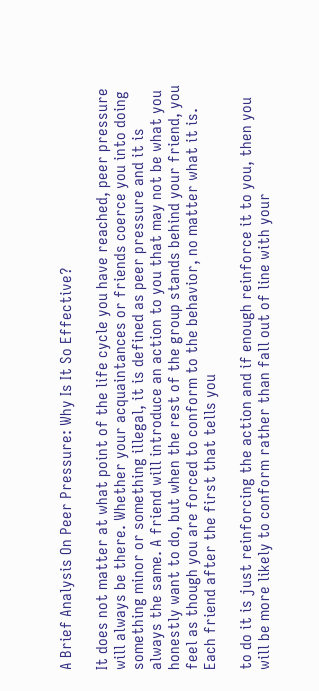A Brief Analysis On Peer Pressure: Why Is It So Effective?

It does not matter at what point of the life cycle you have reached, peer pressure will always be there. Whether your acquaintances or friends coerce you into doing something minor or something illegal, it is defined as peer pressure and it is always the same. A friend will introduce an action to you that may not be what you honestly want to do, but when the rest of the group stands behind your friend, you feel as though you are forced to conform to the behavior, no matter what it is. Each friend after the first that tells you

to do it is just reinforcing the action and if enough reinforce it to you, then you will be more likely to conform rather than fall out of line with your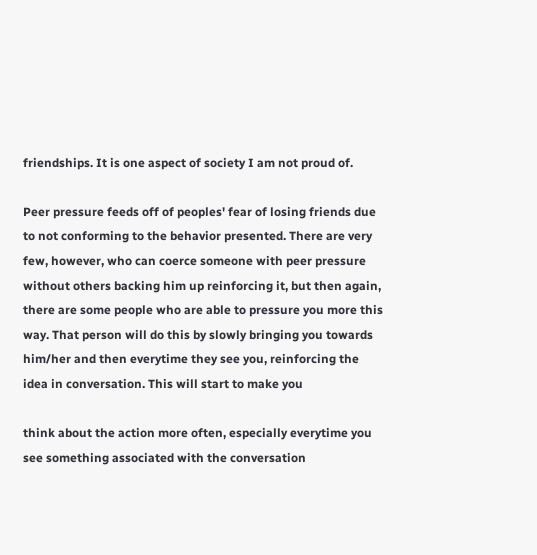friendships. It is one aspect of society I am not proud of.

Peer pressure feeds off of peoples' fear of losing friends due to not conforming to the behavior presented. There are very few, however, who can coerce someone with peer pressure without others backing him up reinforcing it, but then again, there are some people who are able to pressure you more this way. That person will do this by slowly bringing you towards him/her and then everytime they see you, reinforcing the idea in conversation. This will start to make you

think about the action more often, especially everytime you see something associated with the conversation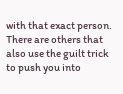with that exact person. There are others that also use the guilt trick to push you into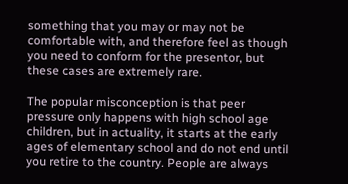something that you may or may not be comfortable with, and therefore feel as though you need to conform for the presentor, but these cases are extremely rare.

The popular misconception is that peer pressure only happens with high school age children, but in actuality, it starts at the early ages of elementary school and do not end until you retire to the country. People are always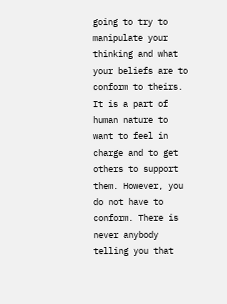going to try to manipulate your thinking and what your beliefs are to conform to theirs. It is a part of human nature to want to feel in charge and to get others to support them. However, you do not have to conform. There is never anybody telling you that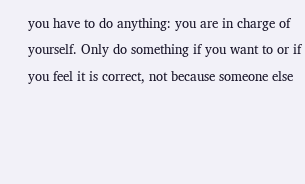you have to do anything: you are in charge of yourself. Only do something if you want to or if you feel it is correct, not because someone else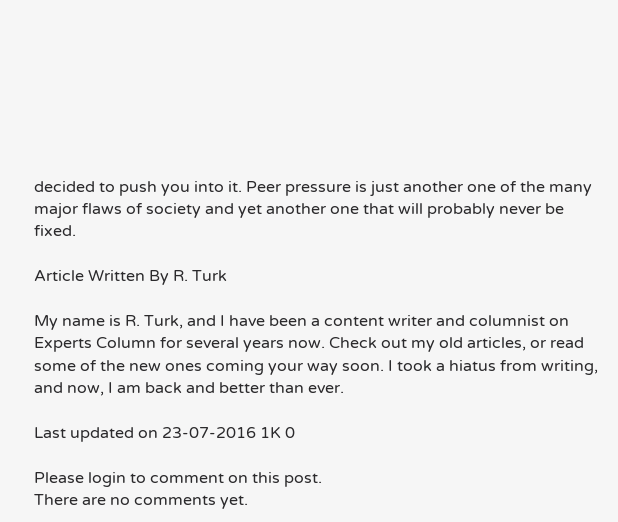decided to push you into it. Peer pressure is just another one of the many major flaws of society and yet another one that will probably never be fixed.

Article Written By R. Turk

My name is R. Turk, and I have been a content writer and columnist on Experts Column for several years now. Check out my old articles, or read some of the new ones coming your way soon. I took a hiatus from writing, and now, I am back and better than ever.

Last updated on 23-07-2016 1K 0

Please login to comment on this post.
There are no comments yet.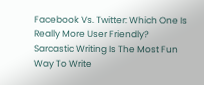Facebook Vs. Twitter: Which One Is Really More User Friendly?
Sarcastic Writing Is The Most Fun Way To Write